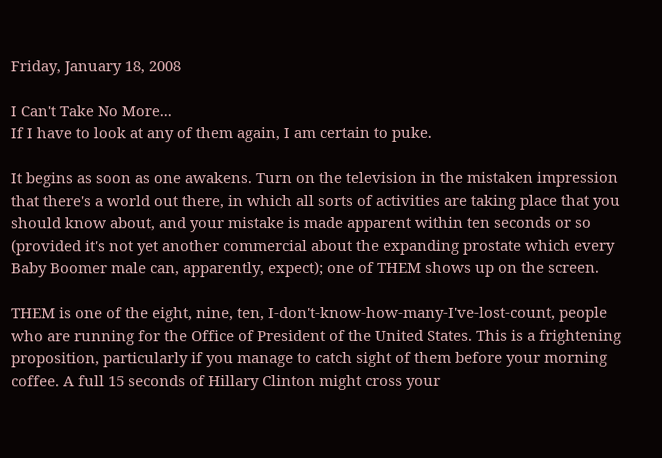Friday, January 18, 2008

I Can't Take No More...
If I have to look at any of them again, I am certain to puke.

It begins as soon as one awakens. Turn on the television in the mistaken impression that there's a world out there, in which all sorts of activities are taking place that you should know about, and your mistake is made apparent within ten seconds or so (provided it's not yet another commercial about the expanding prostate which every Baby Boomer male can, apparently, expect); one of THEM shows up on the screen.

THEM is one of the eight, nine, ten, I-don't-know-how-many-I've-lost-count, people who are running for the Office of President of the United States. This is a frightening proposition, particularly if you manage to catch sight of them before your morning coffee. A full 15 seconds of Hillary Clinton might cross your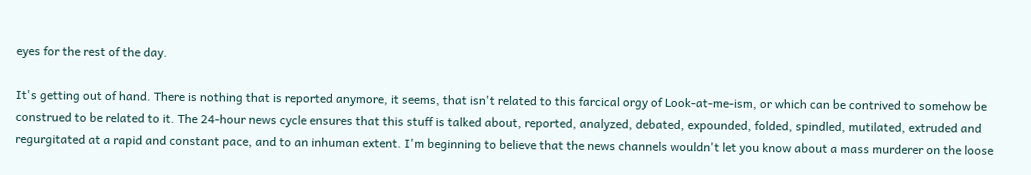eyes for the rest of the day.

It's getting out of hand. There is nothing that is reported anymore, it seems, that isn't related to this farcical orgy of Look-at-me-ism, or which can be contrived to somehow be construed to be related to it. The 24-hour news cycle ensures that this stuff is talked about, reported, analyzed, debated, expounded, folded, spindled, mutilated, extruded and regurgitated at a rapid and constant pace, and to an inhuman extent. I'm beginning to believe that the news channels wouldn't let you know about a mass murderer on the loose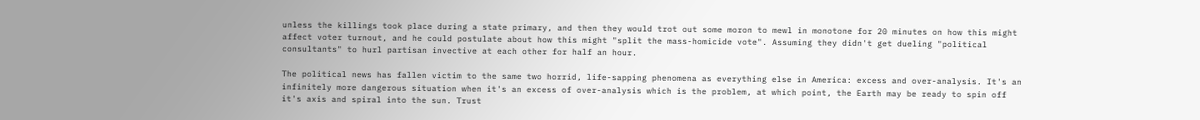unless the killings took place during a state primary, and then they would trot out some moron to mewl in monotone for 20 minutes on how this might affect voter turnout, and he could postulate about how this might "split the mass-homicide vote". Assuming they didn't get dueling "political consultants" to hurl partisan invective at each other for half an hour.

The political news has fallen victim to the same two horrid, life-sapping phenomena as everything else in America: excess and over-analysis. It's an infinitely more dangerous situation when it's an excess of over-analysis which is the problem, at which point, the Earth may be ready to spin off it's axis and spiral into the sun. Trust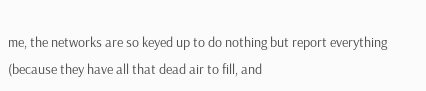me, the networks are so keyed up to do nothing but report everything (because they have all that dead air to fill, and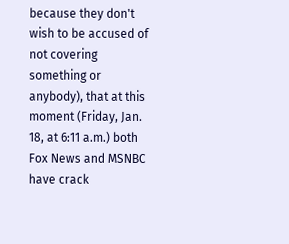because they don't wish to be accused of not covering something or anybody), that at this moment (Friday, Jan. 18, at 6:11 a.m.) both Fox News and MSNBC have crack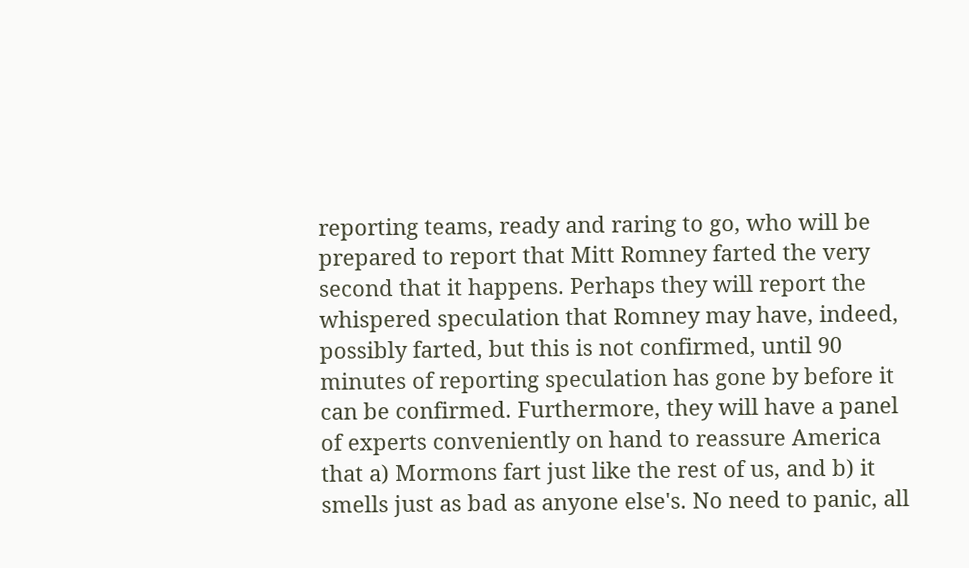reporting teams, ready and raring to go, who will be prepared to report that Mitt Romney farted the very second that it happens. Perhaps they will report the whispered speculation that Romney may have, indeed, possibly farted, but this is not confirmed, until 90 minutes of reporting speculation has gone by before it can be confirmed. Furthermore, they will have a panel of experts conveniently on hand to reassure America that a) Mormons fart just like the rest of us, and b) it smells just as bad as anyone else's. No need to panic, all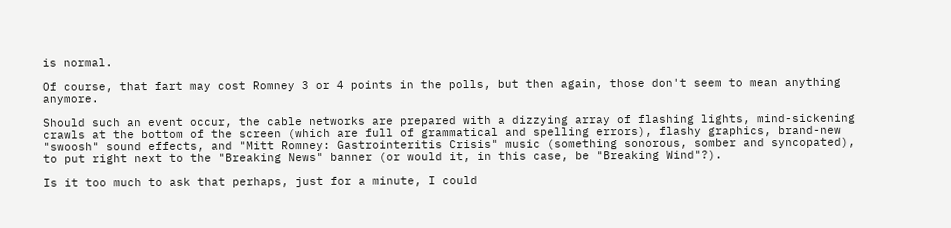is normal.

Of course, that fart may cost Romney 3 or 4 points in the polls, but then again, those don't seem to mean anything anymore.

Should such an event occur, the cable networks are prepared with a dizzying array of flashing lights, mind-sickening crawls at the bottom of the screen (which are full of grammatical and spelling errors), flashy graphics, brand-new "swoosh" sound effects, and "Mitt Romney: Gastrointeritis Crisis" music (something sonorous, somber and syncopated), to put right next to the "Breaking News" banner (or would it, in this case, be "Breaking Wind"?).

Is it too much to ask that perhaps, just for a minute, I could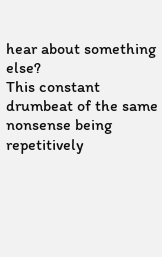hear about something else?
This constant drumbeat of the same nonsense being repetitively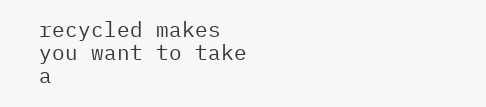recycled makes you want to take a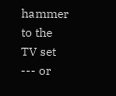hammer to the TV set --- or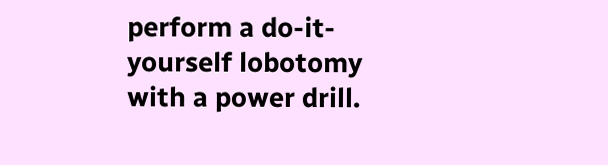perform a do-it-yourself lobotomy with a power drill.